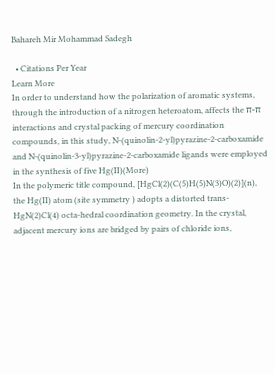Bahareh Mir Mohammad Sadegh

  • Citations Per Year
Learn More
In order to understand how the polarization of aromatic systems, through the introduction of a nitrogen heteroatom, affects the π-π interactions and crystal packing of mercury coordination compounds, in this study, N-(quinolin-2-yl)pyrazine-2-carboxamide and N-(quinolin-3-yl)pyrazine-2-carboxamide ligands were employed in the synthesis of five Hg(II)(More)
In the polymeric title compound, [HgCl(2)(C(5)H(5)N(3)O)(2)](n), the Hg(II) atom (site symmetry ) adopts a distorted trans-HgN(2)Cl(4) octa-hedral coordination geometry. In the crystal, adjacent mercury ions are bridged by pairs of chloride ions,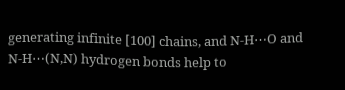generating infinite [100] chains, and N-H⋯O and N-H⋯(N,N) hydrogen bonds help to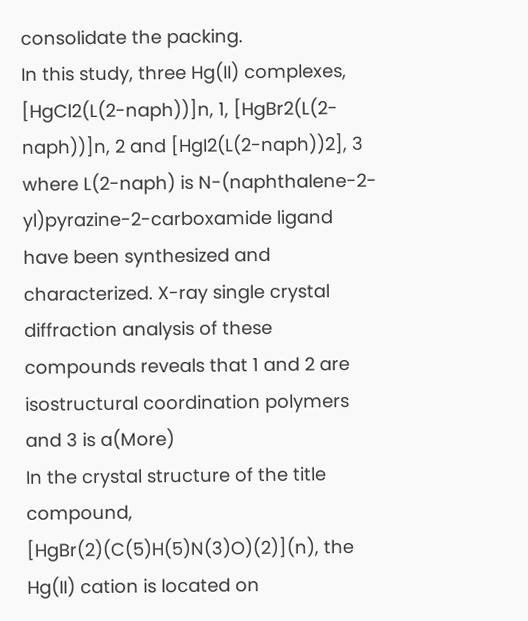consolidate the packing.
In this study, three Hg(II) complexes, [HgCl2(L(2-naph))]n, 1, [HgBr2(L(2-naph))]n, 2 and [HgI2(L(2-naph))2], 3 where L(2-naph) is N-(naphthalene-2-yl)pyrazine-2-carboxamide ligand have been synthesized and characterized. X-ray single crystal diffraction analysis of these compounds reveals that 1 and 2 are isostructural coordination polymers and 3 is a(More)
In the crystal structure of the title compound, [HgBr(2)(C(5)H(5)N(3)O)(2)](n), the Hg(II) cation is located on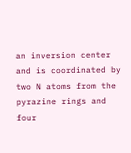an inversion center and is coordinated by two N atoms from the pyrazine rings and four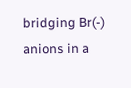bridging Br(-) anions in a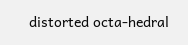distorted octa-hedral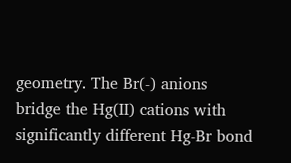geometry. The Br(-) anions bridge the Hg(II) cations with significantly different Hg-Br bond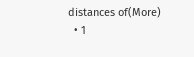distances of(More)
  • 1